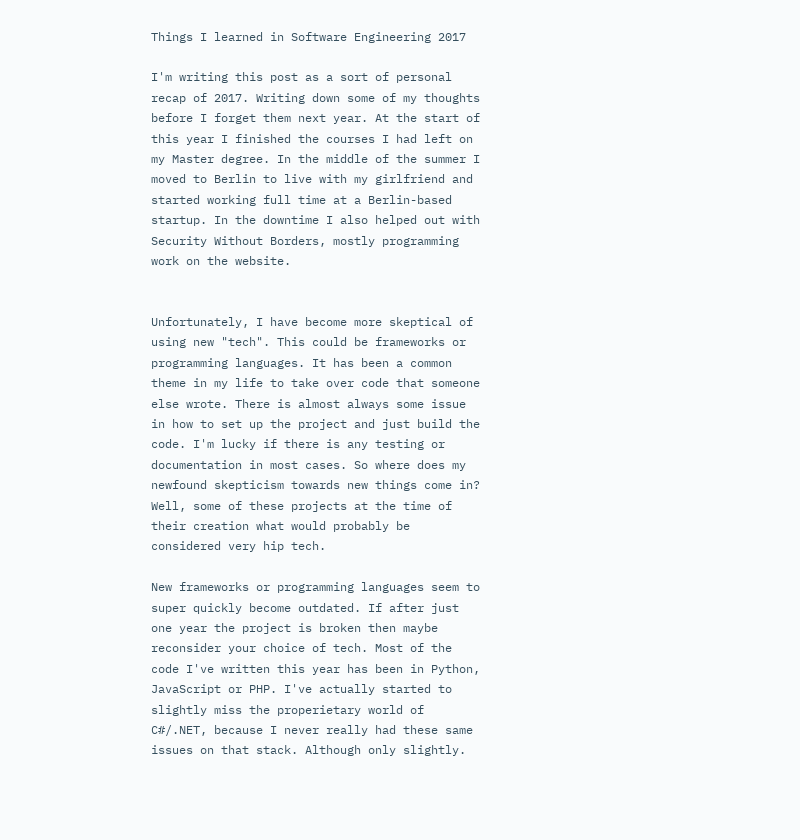Things I learned in Software Engineering 2017

I'm writing this post as a sort of personal recap of 2017. Writing down some of my thoughts before I forget them next year. At the start of this year I finished the courses I had left on my Master degree. In the middle of the summer I moved to Berlin to live with my girlfriend and started working full time at a Berlin-based startup. In the downtime I also helped out with Security Without Borders, mostly programming work on the website.


Unfortunately, I have become more skeptical of using new "tech". This could be frameworks or programming languages. It has been a common theme in my life to take over code that someone else wrote. There is almost always some issue in how to set up the project and just build the code. I'm lucky if there is any testing or documentation in most cases. So where does my newfound skepticism towards new things come in? Well, some of these projects at the time of their creation what would probably be considered very hip tech.

New frameworks or programming languages seem to super quickly become outdated. If after just one year the project is broken then maybe reconsider your choice of tech. Most of the code I've written this year has been in Python, JavaScript or PHP. I've actually started to slightly miss the properietary world of C#/.NET, because I never really had these same issues on that stack. Although only slightly.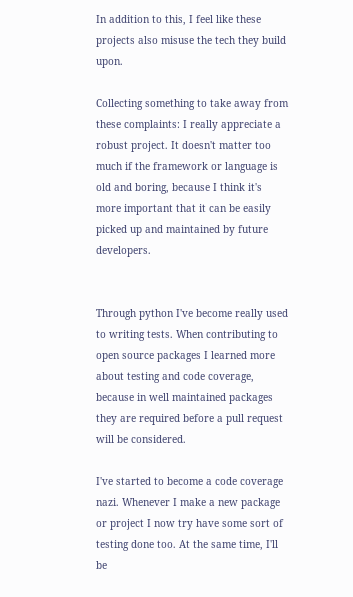In addition to this, I feel like these projects also misuse the tech they build upon.

Collecting something to take away from these complaints: I really appreciate a robust project. It doesn't matter too much if the framework or language is old and boring, because I think it's more important that it can be easily picked up and maintained by future developers.


Through python I've become really used to writing tests. When contributing to open source packages I learned more about testing and code coverage, because in well maintained packages they are required before a pull request will be considered.

I've started to become a code coverage nazi. Whenever I make a new package or project I now try have some sort of testing done too. At the same time, I'll be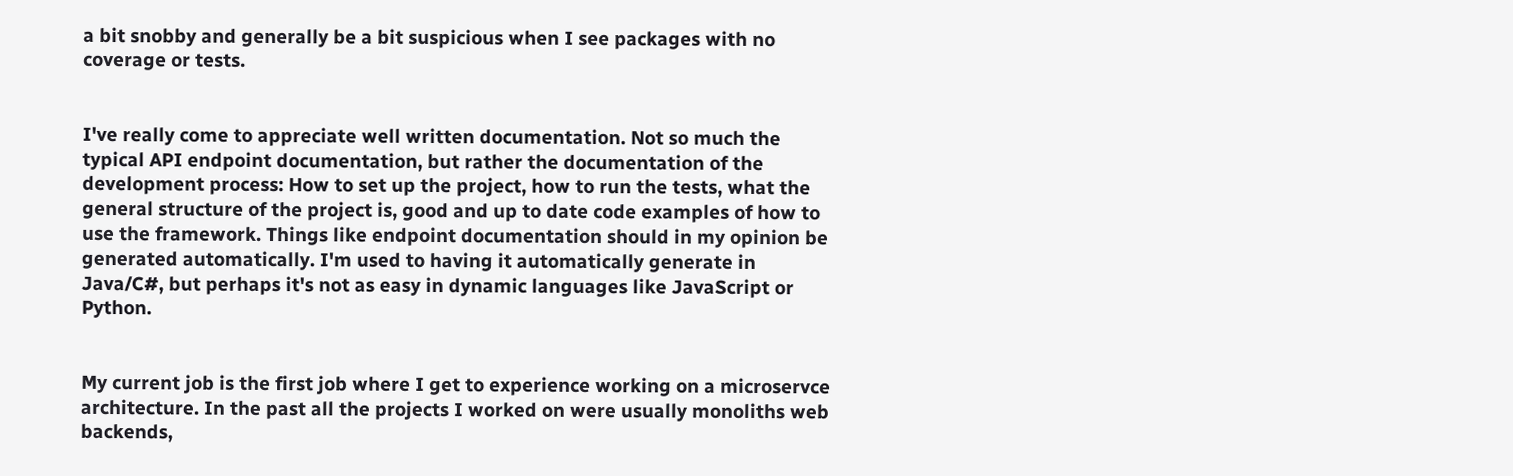a bit snobby and generally be a bit suspicious when I see packages with no coverage or tests.


I've really come to appreciate well written documentation. Not so much the typical API endpoint documentation, but rather the documentation of the development process: How to set up the project, how to run the tests, what the general structure of the project is, good and up to date code examples of how to use the framework. Things like endpoint documentation should in my opinion be generated automatically. I'm used to having it automatically generate in Java/C#, but perhaps it's not as easy in dynamic languages like JavaScript or Python.


My current job is the first job where I get to experience working on a microservce architecture. In the past all the projects I worked on were usually monoliths web backends,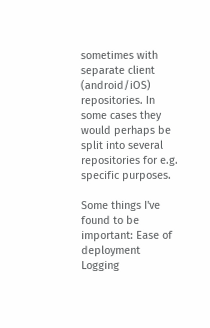sometimes with separate client (android/iOS) repositories. In some cases they would perhaps be split into several repositories for e.g. specific purposes.

Some things I've found to be important: Ease of deployment Logging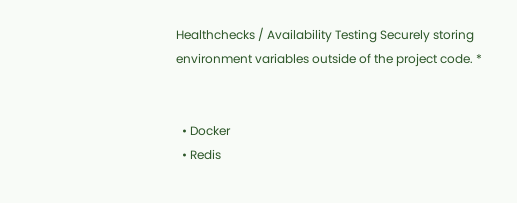Healthchecks / Availability Testing Securely storing environment variables outside of the project code. *


  • Docker
  • Redis